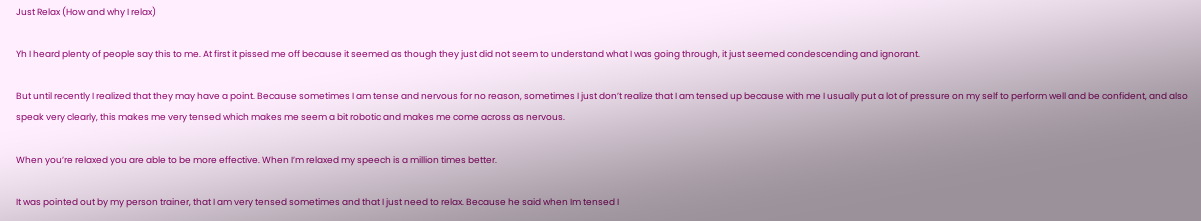Just Relax (How and why I relax)

Yh I heard plenty of people say this to me. At first it pissed me off because it seemed as though they just did not seem to understand what I was going through, it just seemed condescending and ignorant.

But until recently I realized that they may have a point. Because sometimes I am tense and nervous for no reason, sometimes I just don’t realize that I am tensed up because with me I usually put a lot of pressure on my self to perform well and be confident, and also speak very clearly, this makes me very tensed which makes me seem a bit robotic and makes me come across as nervous.

When you’re relaxed you are able to be more effective. When I’m relaxed my speech is a million times better.

It was pointed out by my person trainer, that I am very tensed sometimes and that I just need to relax. Because he said when Im tensed I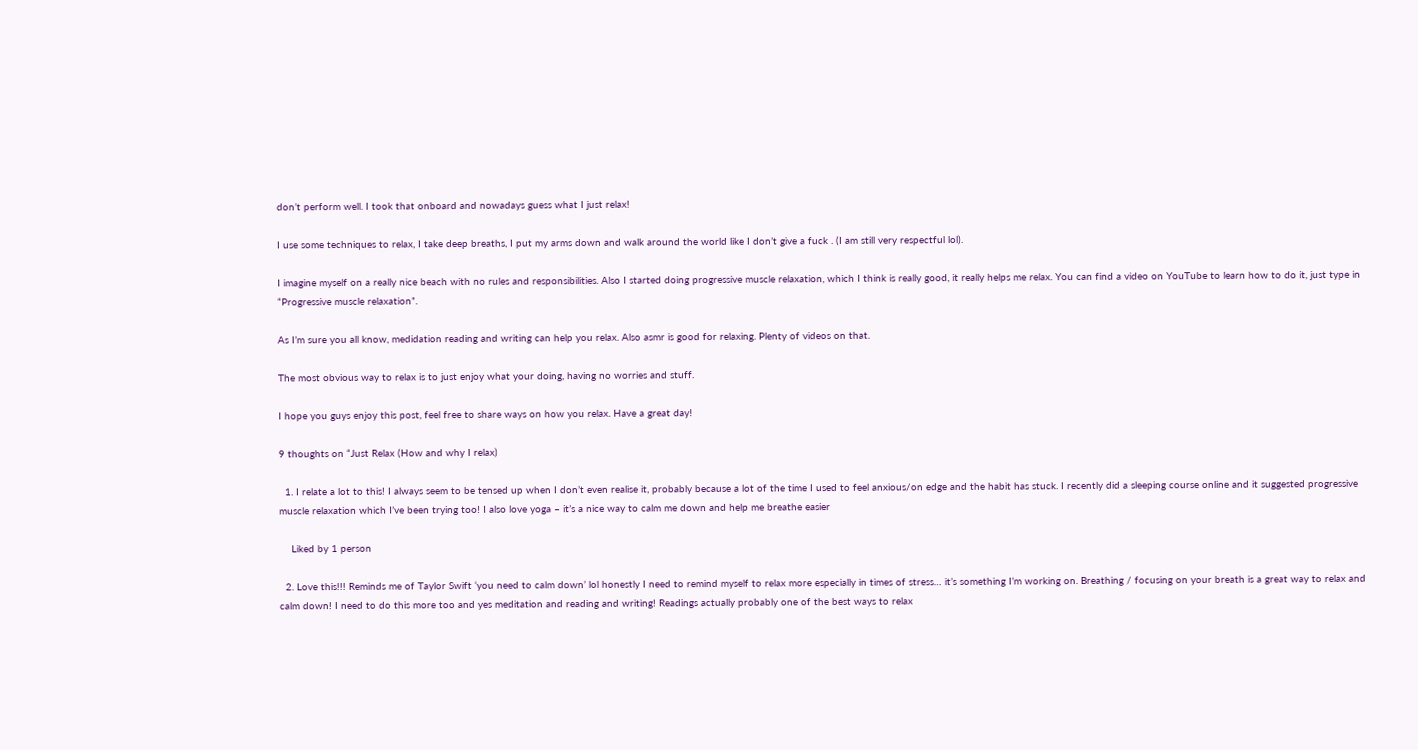don’t perform well. I took that onboard and nowadays guess what I just relax!

I use some techniques to relax, I take deep breaths, I put my arms down and walk around the world like I don’t give a fuck . (I am still very respectful lol).

I imagine myself on a really nice beach with no rules and responsibilities. Also I started doing progressive muscle relaxation, which I think is really good, it really helps me relax. You can find a video on YouTube to learn how to do it, just type in “Progressive muscle relaxation”.

As I’m sure you all know, medidation reading and writing can help you relax. Also asmr is good for relaxing. Plenty of videos on that.

The most obvious way to relax is to just enjoy what your doing, having no worries and stuff.

I hope you guys enjoy this post, feel free to share ways on how you relax. Have a great day!

9 thoughts on “Just Relax (How and why I relax)

  1. I relate a lot to this! I always seem to be tensed up when I don’t even realise it, probably because a lot of the time I used to feel anxious/on edge and the habit has stuck. I recently did a sleeping course online and it suggested progressive muscle relaxation which I’ve been trying too! I also love yoga – it’s a nice way to calm me down and help me breathe easier

    Liked by 1 person

  2. Love this!!! Reminds me of Taylor Swift ‘you need to calm down’ lol honestly I need to remind myself to relax more especially in times of stress… it’s something I’m working on. Breathing / focusing on your breath is a great way to relax and calm down! I need to do this more too and yes meditation and reading and writing! Readings actually probably one of the best ways to relax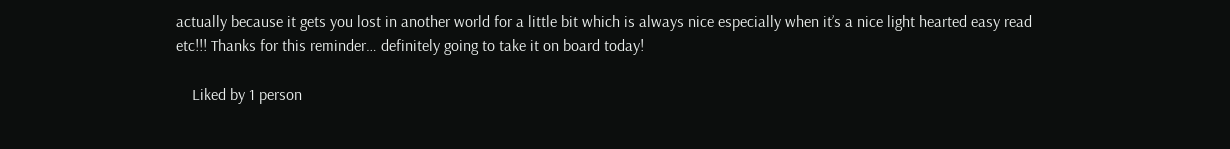actually because it gets you lost in another world for a little bit which is always nice especially when it’s a nice light hearted easy read etc!!! Thanks for this reminder… definitely going to take it on board today!

    Liked by 1 person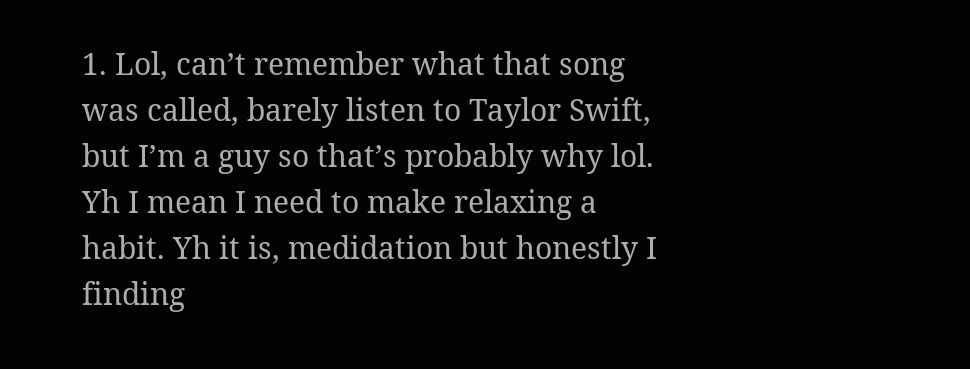1. Lol, can’t remember what that song was called, barely listen to Taylor Swift, but I’m a guy so that’s probably why lol. Yh I mean I need to make relaxing a habit. Yh it is, medidation but honestly I finding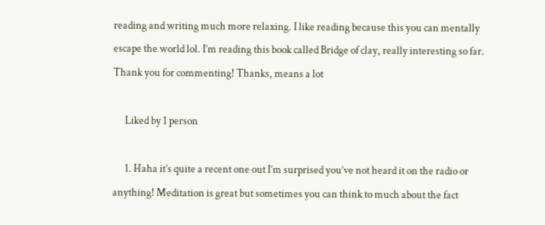reading and writing much more relaxing. I like reading because this you can mentally escape the world lol. I’m reading this book called Bridge of clay, really interesting so far. Thank you for commenting! Thanks, means a lot

      Liked by 1 person

      1. Haha it’s quite a recent one out I’m surprised you’ve not heard it on the radio or anything! Meditation is great but sometimes you can think to much about the fact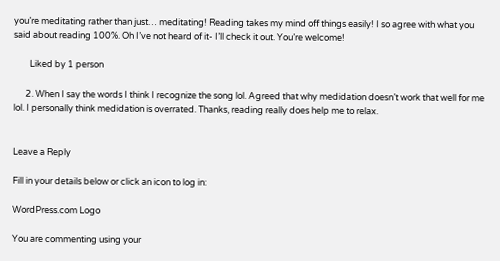you’re meditating rather than just… meditating! Reading takes my mind off things easily! I so agree with what you said about reading 100%. Oh I’ve not heard of it- I’ll check it out. You’re welcome!

        Liked by 1 person

      2. When I say the words I think I recognize the song lol. Agreed that why medidation doesn’t work that well for me lol. I personally think medidation is overrated. Thanks, reading really does help me to relax.


Leave a Reply

Fill in your details below or click an icon to log in:

WordPress.com Logo

You are commenting using your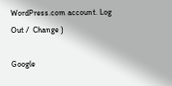WordPress.com account. Log Out /  Change )

Google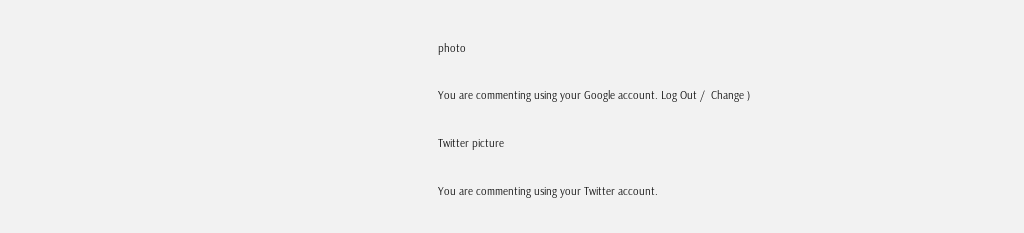photo

You are commenting using your Google account. Log Out /  Change )

Twitter picture

You are commenting using your Twitter account.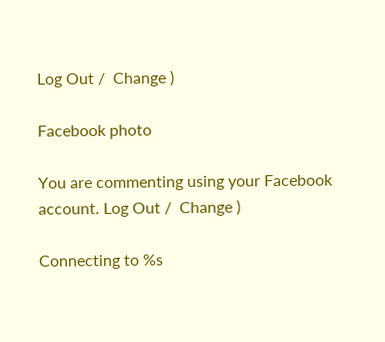Log Out /  Change )

Facebook photo

You are commenting using your Facebook account. Log Out /  Change )

Connecting to %s